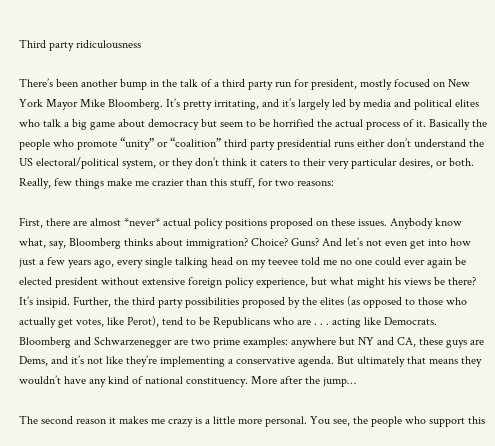Third party ridiculousness

There’s been another bump in the talk of a third party run for president, mostly focused on New York Mayor Mike Bloomberg. It’s pretty irritating, and it’s largely led by media and political elites who talk a big game about democracy but seem to be horrified the actual process of it. Basically the people who promote “unity” or “coalition” third party presidential runs either don’t understand the US electoral/political system, or they don’t think it caters to their very particular desires, or both. Really, few things make me crazier than this stuff, for two reasons:

First, there are almost *never* actual policy positions proposed on these issues. Anybody know what, say, Bloomberg thinks about immigration? Choice? Guns? And let’s not even get into how just a few years ago, every single talking head on my teevee told me no one could ever again be elected president without extensive foreign policy experience, but what might his views be there? It’s insipid. Further, the third party possibilities proposed by the elites (as opposed to those who actually get votes, like Perot), tend to be Republicans who are . . . acting like Democrats. Bloomberg and Schwarzenegger are two prime examples: anywhere but NY and CA, these guys are Dems, and it’s not like they’re implementing a conservative agenda. But ultimately that means they wouldn’t have any kind of national constituency. More after the jump…

The second reason it makes me crazy is a little more personal. You see, the people who support this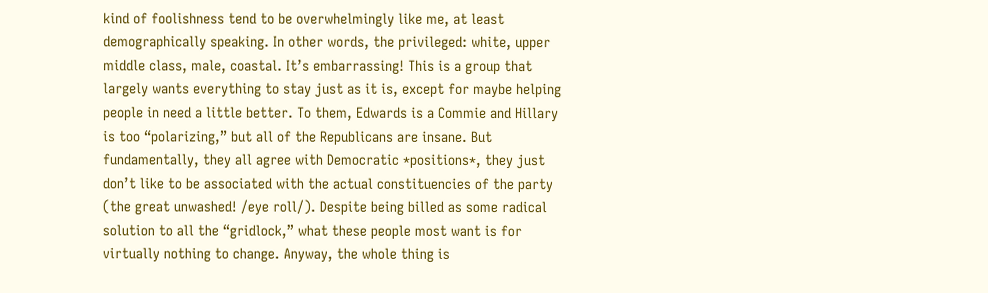kind of foolishness tend to be overwhelmingly like me, at least demographically speaking. In other words, the privileged: white, upper middle class, male, coastal. It’s embarrassing! This is a group that largely wants everything to stay just as it is, except for maybe helping people in need a little better. To them, Edwards is a Commie and Hillary is too “polarizing,” but all of the Republicans are insane. But fundamentally, they all agree with Democratic *positions*, they just don’t like to be associated with the actual constituencies of the party (the great unwashed! /eye roll/). Despite being billed as some radical solution to all the “gridlock,” what these people most want is for virtually nothing to change. Anyway, the whole thing is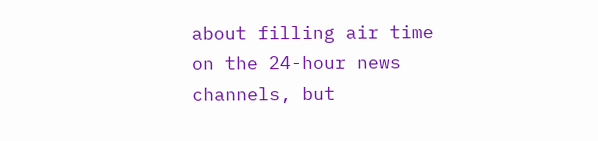about filling air time on the 24-hour news channels, but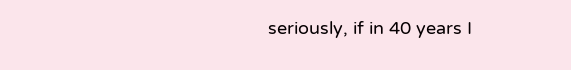seriously, if in 40 years I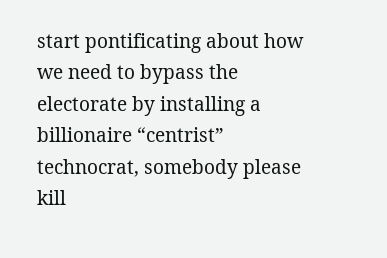start pontificating about how we need to bypass the electorate by installing a billionaire “centrist” technocrat, somebody please kill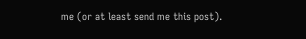me (or at least send me this post).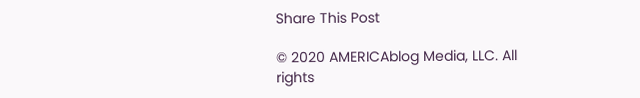Share This Post

© 2020 AMERICAblog Media, LLC. All rights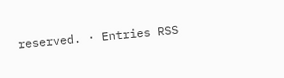reserved. · Entries RSS